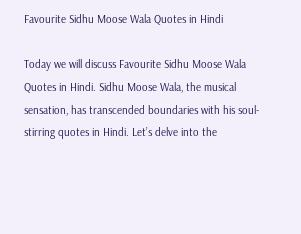Favourite Sidhu Moose Wala Quotes in Hindi

Today we will discuss Favourite Sidhu Moose Wala Quotes in Hindi. Sidhu Moose Wala, the musical sensation, has transcended boundaries with his soul-stirring quotes in Hindi. Let’s delve into the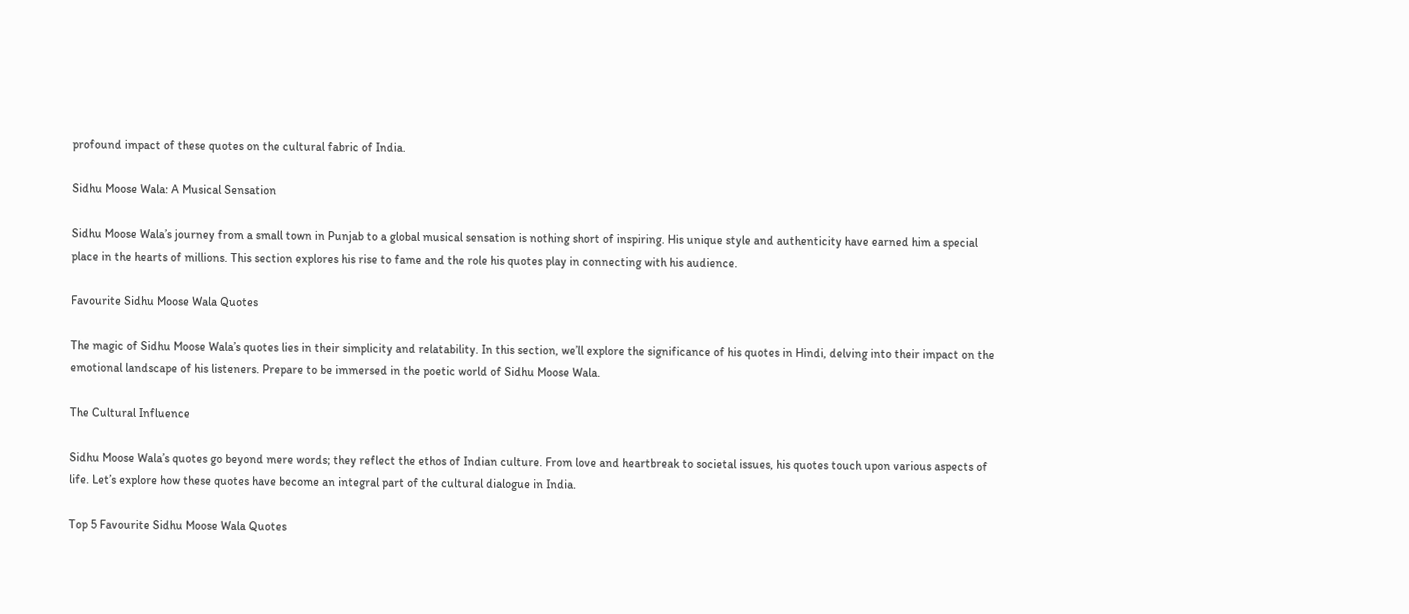profound impact of these quotes on the cultural fabric of India.

Sidhu Moose Wala: A Musical Sensation

Sidhu Moose Wala’s journey from a small town in Punjab to a global musical sensation is nothing short of inspiring. His unique style and authenticity have earned him a special place in the hearts of millions. This section explores his rise to fame and the role his quotes play in connecting with his audience.

Favourite Sidhu Moose Wala Quotes

The magic of Sidhu Moose Wala’s quotes lies in their simplicity and relatability. In this section, we’ll explore the significance of his quotes in Hindi, delving into their impact on the emotional landscape of his listeners. Prepare to be immersed in the poetic world of Sidhu Moose Wala.

The Cultural Influence

Sidhu Moose Wala’s quotes go beyond mere words; they reflect the ethos of Indian culture. From love and heartbreak to societal issues, his quotes touch upon various aspects of life. Let’s explore how these quotes have become an integral part of the cultural dialogue in India.

Top 5 Favourite Sidhu Moose Wala Quotes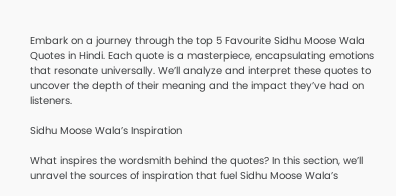Embark on a journey through the top 5 Favourite Sidhu Moose Wala Quotes in Hindi. Each quote is a masterpiece, encapsulating emotions that resonate universally. We’ll analyze and interpret these quotes to uncover the depth of their meaning and the impact they’ve had on listeners.

Sidhu Moose Wala’s Inspiration

What inspires the wordsmith behind the quotes? In this section, we’ll unravel the sources of inspiration that fuel Sidhu Moose Wala’s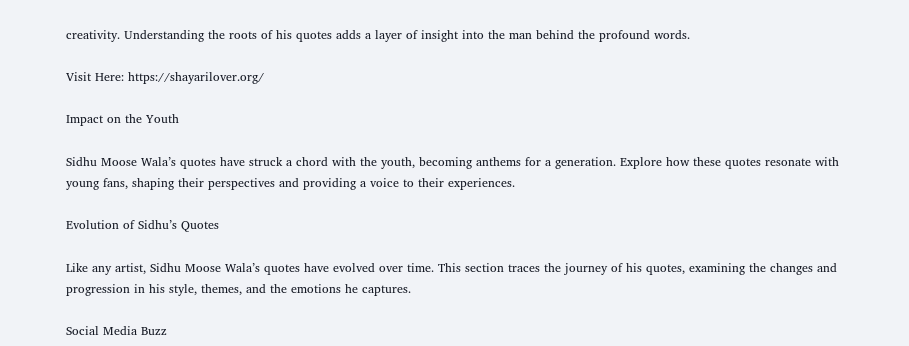creativity. Understanding the roots of his quotes adds a layer of insight into the man behind the profound words.

Visit Here: https://shayarilover.org/

Impact on the Youth

Sidhu Moose Wala’s quotes have struck a chord with the youth, becoming anthems for a generation. Explore how these quotes resonate with young fans, shaping their perspectives and providing a voice to their experiences.

Evolution of Sidhu’s Quotes

Like any artist, Sidhu Moose Wala’s quotes have evolved over time. This section traces the journey of his quotes, examining the changes and progression in his style, themes, and the emotions he captures.

Social Media Buzz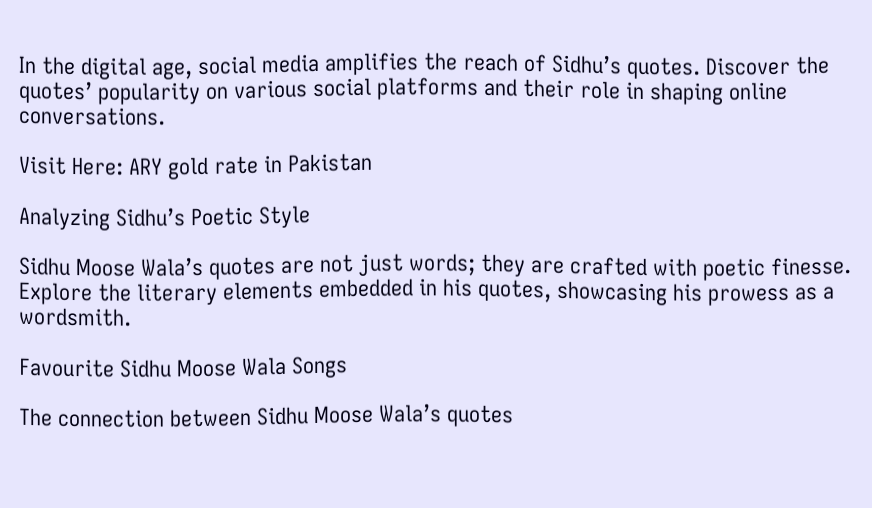In the digital age, social media amplifies the reach of Sidhu’s quotes. Discover the quotes’ popularity on various social platforms and their role in shaping online conversations.

Visit Here: ARY gold rate in Pakistan

Analyzing Sidhu’s Poetic Style

Sidhu Moose Wala’s quotes are not just words; they are crafted with poetic finesse. Explore the literary elements embedded in his quotes, showcasing his prowess as a wordsmith.

Favourite Sidhu Moose Wala Songs

The connection between Sidhu Moose Wala’s quotes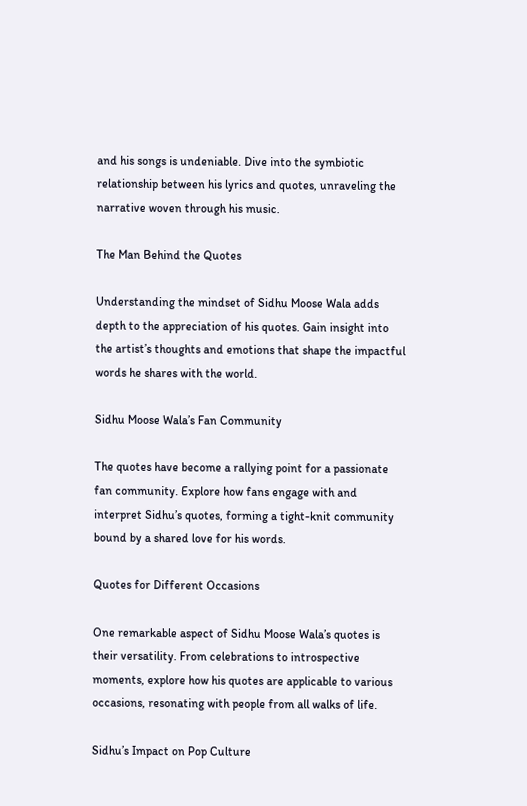and his songs is undeniable. Dive into the symbiotic relationship between his lyrics and quotes, unraveling the narrative woven through his music.

The Man Behind the Quotes

Understanding the mindset of Sidhu Moose Wala adds depth to the appreciation of his quotes. Gain insight into the artist’s thoughts and emotions that shape the impactful words he shares with the world.

Sidhu Moose Wala’s Fan Community

The quotes have become a rallying point for a passionate fan community. Explore how fans engage with and interpret Sidhu’s quotes, forming a tight-knit community bound by a shared love for his words.

Quotes for Different Occasions

One remarkable aspect of Sidhu Moose Wala’s quotes is their versatility. From celebrations to introspective moments, explore how his quotes are applicable to various occasions, resonating with people from all walks of life.

Sidhu’s Impact on Pop Culture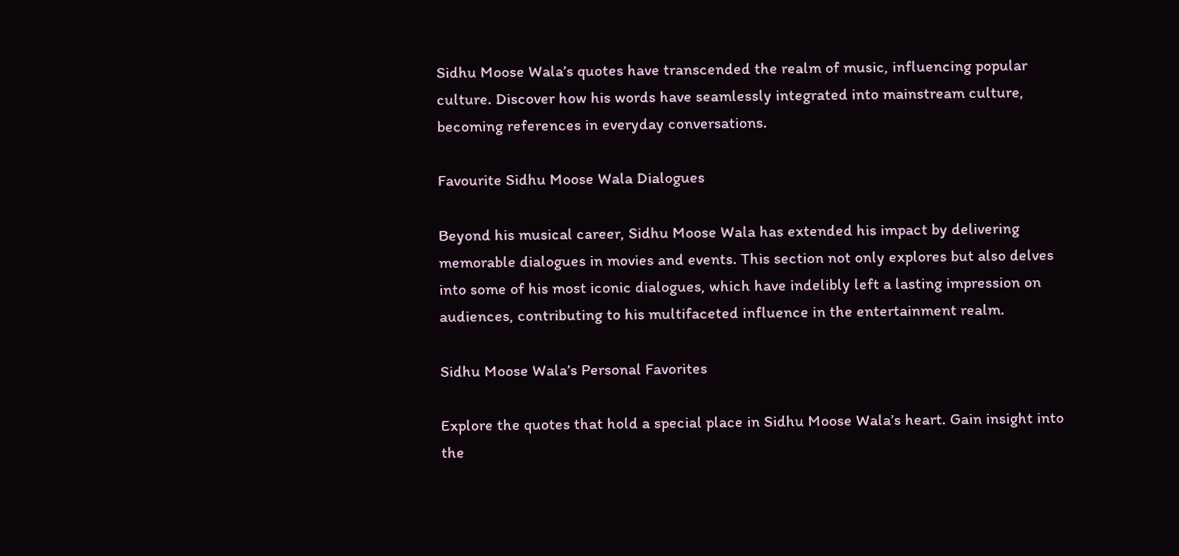Sidhu Moose Wala’s quotes have transcended the realm of music, influencing popular culture. Discover how his words have seamlessly integrated into mainstream culture, becoming references in everyday conversations.

Favourite Sidhu Moose Wala Dialogues

Beyond his musical career, Sidhu Moose Wala has extended his impact by delivering memorable dialogues in movies and events. This section not only explores but also delves into some of his most iconic dialogues, which have indelibly left a lasting impression on audiences, contributing to his multifaceted influence in the entertainment realm.

Sidhu Moose Wala’s Personal Favorites

Explore the quotes that hold a special place in Sidhu Moose Wala’s heart. Gain insight into the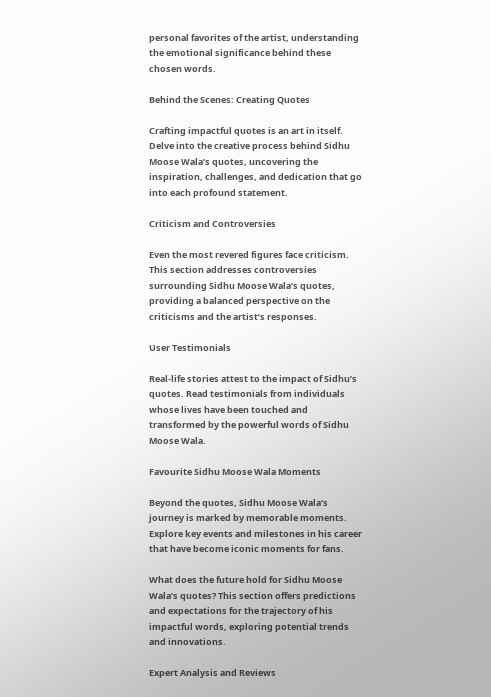personal favorites of the artist, understanding the emotional significance behind these chosen words.

Behind the Scenes: Creating Quotes

Crafting impactful quotes is an art in itself. Delve into the creative process behind Sidhu Moose Wala’s quotes, uncovering the inspiration, challenges, and dedication that go into each profound statement.

Criticism and Controversies

Even the most revered figures face criticism. This section addresses controversies surrounding Sidhu Moose Wala’s quotes, providing a balanced perspective on the criticisms and the artist’s responses.

User Testimonials

Real-life stories attest to the impact of Sidhu’s quotes. Read testimonials from individuals whose lives have been touched and transformed by the powerful words of Sidhu Moose Wala.

Favourite Sidhu Moose Wala Moments

Beyond the quotes, Sidhu Moose Wala’s journey is marked by memorable moments. Explore key events and milestones in his career that have become iconic moments for fans.

What does the future hold for Sidhu Moose Wala’s quotes? This section offers predictions and expectations for the trajectory of his impactful words, exploring potential trends and innovations.

Expert Analysis and Reviews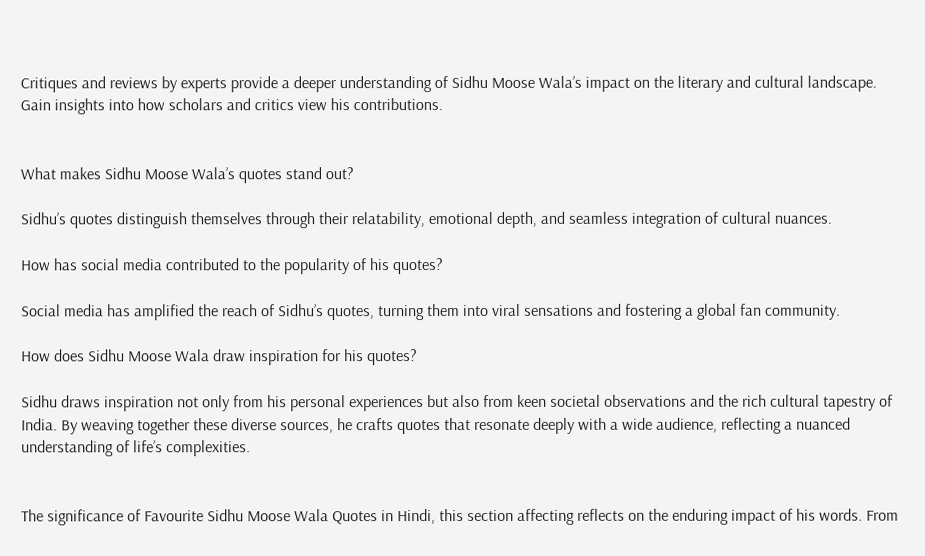Critiques and reviews by experts provide a deeper understanding of Sidhu Moose Wala’s impact on the literary and cultural landscape. Gain insights into how scholars and critics view his contributions.


What makes Sidhu Moose Wala’s quotes stand out?

Sidhu’s quotes distinguish themselves through their relatability, emotional depth, and seamless integration of cultural nuances.

How has social media contributed to the popularity of his quotes?

Social media has amplified the reach of Sidhu’s quotes, turning them into viral sensations and fostering a global fan community.

How does Sidhu Moose Wala draw inspiration for his quotes?

Sidhu draws inspiration not only from his personal experiences but also from keen societal observations and the rich cultural tapestry of India. By weaving together these diverse sources, he crafts quotes that resonate deeply with a wide audience, reflecting a nuanced understanding of life’s complexities.


The significance of Favourite Sidhu Moose Wala Quotes in Hindi, this section affecting reflects on the enduring impact of his words. From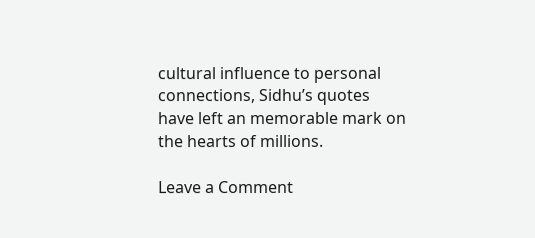cultural influence to personal connections, Sidhu’s quotes have left an memorable mark on the hearts of millions.

Leave a Comment